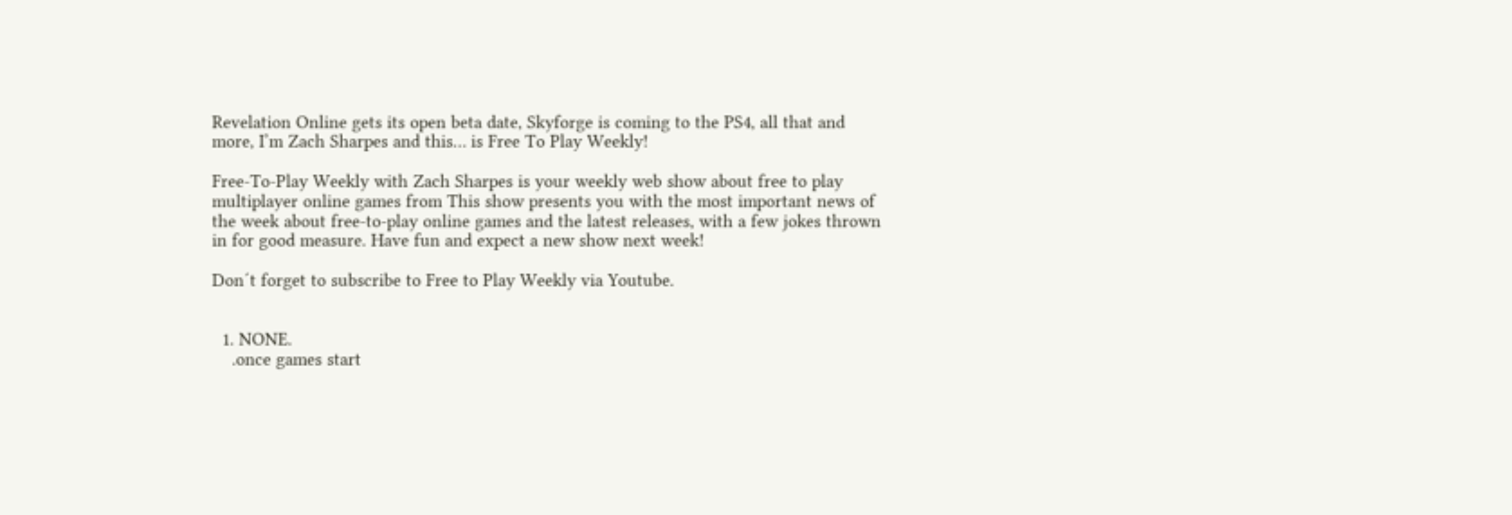Revelation Online gets its open beta date, Skyforge is coming to the PS4, all that and more, I’m Zach Sharpes and this… is Free To Play Weekly!

Free-To-Play Weekly with Zach Sharpes is your weekly web show about free to play multiplayer online games from This show presents you with the most important news of the week about free-to-play online games and the latest releases, with a few jokes thrown in for good measure. Have fun and expect a new show next week!

Don´t forget to subscribe to Free to Play Weekly via Youtube.


  1. NONE.
    .once games start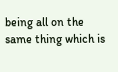being all on the same thing which is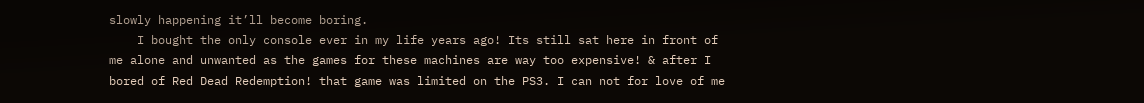slowly happening it’ll become boring.
    I bought the only console ever in my life years ago! Its still sat here in front of me alone and unwanted as the games for these machines are way too expensive! & after I bored of Red Dead Redemption! that game was limited on the PS3. I can not for love of me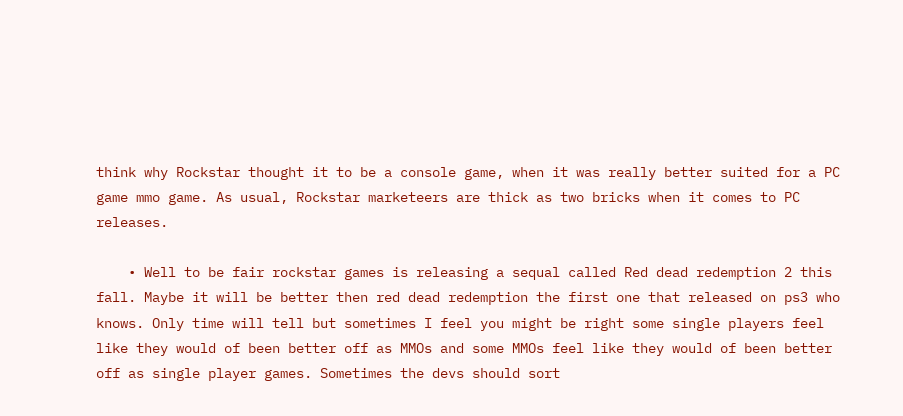think why Rockstar thought it to be a console game, when it was really better suited for a PC game mmo game. As usual, Rockstar marketeers are thick as two bricks when it comes to PC releases.

    • Well to be fair rockstar games is releasing a sequal called Red dead redemption 2 this fall. Maybe it will be better then red dead redemption the first one that released on ps3 who knows. Only time will tell but sometimes I feel you might be right some single players feel like they would of been better off as MMOs and some MMOs feel like they would of been better off as single player games. Sometimes the devs should sort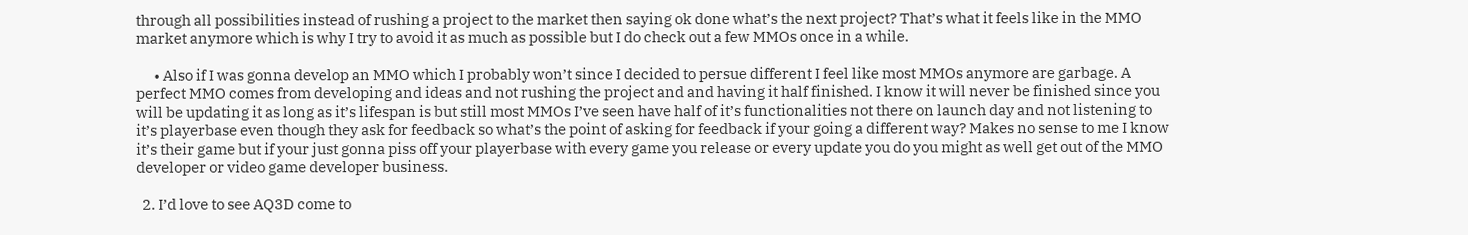through all possibilities instead of rushing a project to the market then saying ok done what’s the next project? That’s what it feels like in the MMO market anymore which is why I try to avoid it as much as possible but I do check out a few MMOs once in a while.

      • Also if I was gonna develop an MMO which I probably won’t since I decided to persue different I feel like most MMOs anymore are garbage. A perfect MMO comes from developing and ideas and not rushing the project and and having it half finished. I know it will never be finished since you will be updating it as long as it’s lifespan is but still most MMOs I’ve seen have half of it’s functionalities not there on launch day and not listening to it’s playerbase even though they ask for feedback so what’s the point of asking for feedback if your going a different way? Makes no sense to me I know it’s their game but if your just gonna piss off your playerbase with every game you release or every update you do you might as well get out of the MMO developer or video game developer business.

  2. I’d love to see AQ3D come to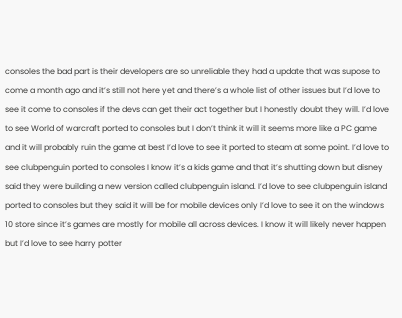consoles the bad part is their developers are so unreliable they had a update that was supose to come a month ago and it’s still not here yet and there’s a whole list of other issues but I’d love to see it come to consoles if the devs can get their act together but I honestly doubt they will. I’d love to see World of warcraft ported to consoles but I don’t think it will it seems more like a PC game and it will probably ruin the game at best I’d love to see it ported to steam at some point. I’d love to see clubpenguin ported to consoles I know it’s a kids game and that it’s shutting down but disney said they were building a new version called clubpenguin island. I’d love to see clubpenguin island ported to consoles but they said it will be for mobile devices only I’d love to see it on the windows 10 store since it’s games are mostly for mobile all across devices. I know it will likely never happen but I’d love to see harry potter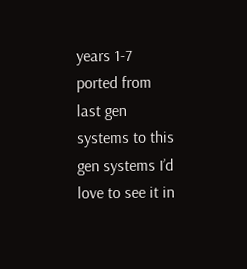years 1-7 ported from last gen systems to this gen systems I’d love to see it in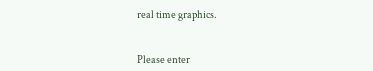real time graphics.


Please enter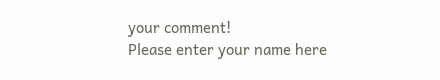your comment!
Please enter your name here